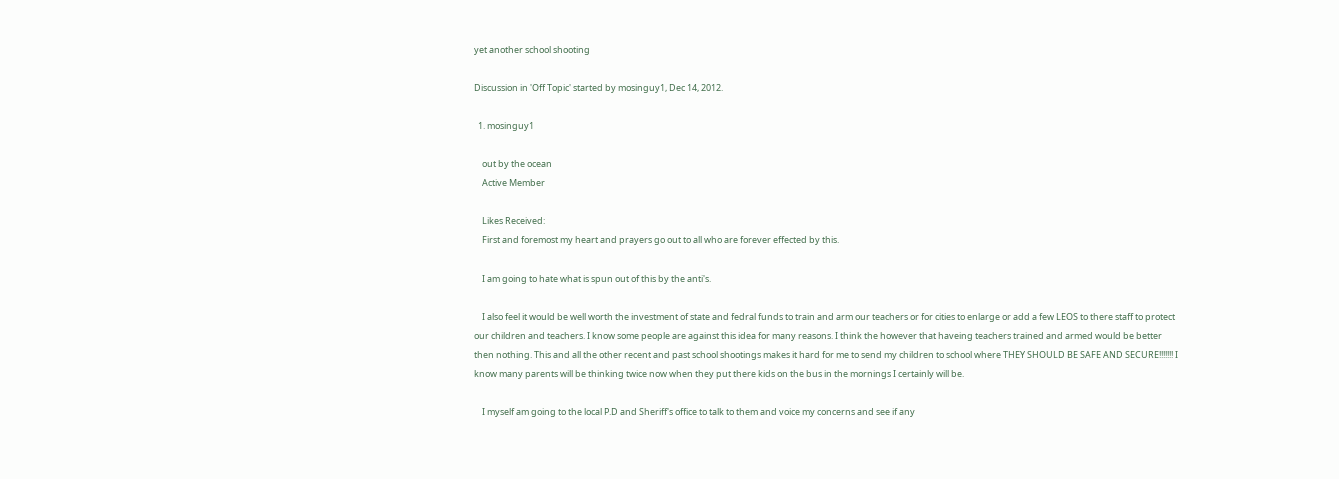yet another school shooting

Discussion in 'Off Topic' started by mosinguy1, Dec 14, 2012.

  1. mosinguy1

    out by the ocean
    Active Member

    Likes Received:
    First and foremost my heart and prayers go out to all who are forever effected by this.

    I am going to hate what is spun out of this by the anti's.

    I also feel it would be well worth the investment of state and fedral funds to train and arm our teachers or for cities to enlarge or add a few LEOS to there staff to protect our children and teachers. I know some people are against this idea for many reasons. I think the however that haveing teachers trained and armed would be better then nothing. This and all the other recent and past school shootings makes it hard for me to send my children to school where THEY SHOULD BE SAFE AND SECURE!!!!!!! I know many parents will be thinking twice now when they put there kids on the bus in the mornings I certainly will be.

    I myself am going to the local P.D and Sheriff's office to talk to them and voice my concerns and see if any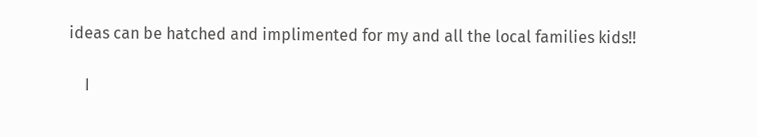ideas can be hatched and implimented for my and all the local families kids!!

    I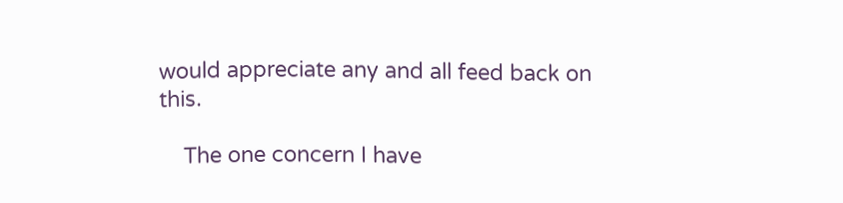would appreciate any and all feed back on this.

    The one concern I have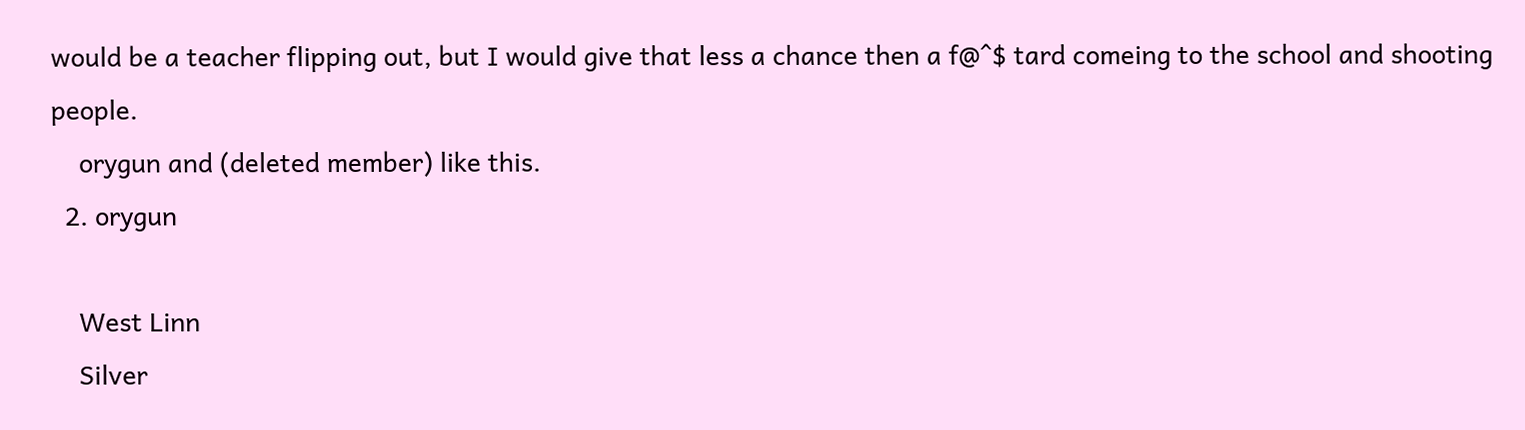would be a teacher flipping out, but I would give that less a chance then a f@^$ tard comeing to the school and shooting people.
    orygun and (deleted member) like this.
  2. orygun

    West Linn
    Silver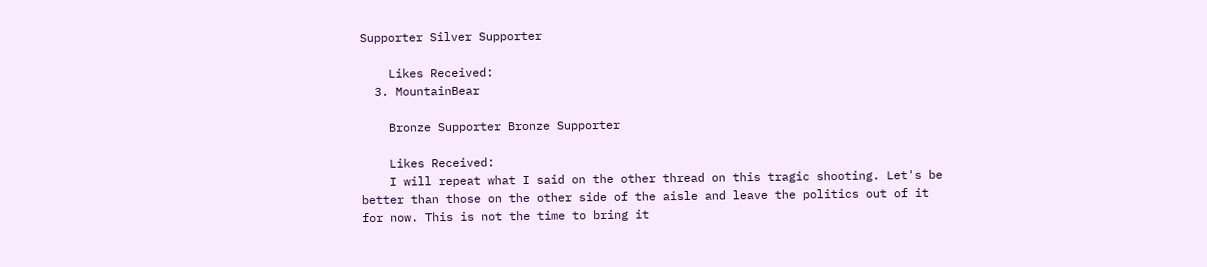Supporter Silver Supporter

    Likes Received:
  3. MountainBear

    Bronze Supporter Bronze Supporter

    Likes Received:
    I will repeat what I said on the other thread on this tragic shooting. Let's be better than those on the other side of the aisle and leave the politics out of it for now. This is not the time to bring it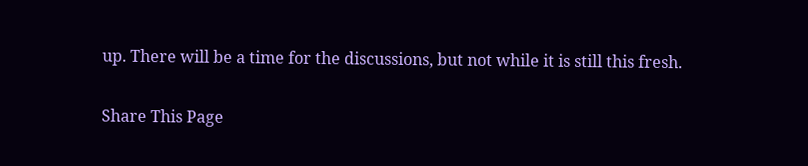up. There will be a time for the discussions, but not while it is still this fresh.

Share This Page